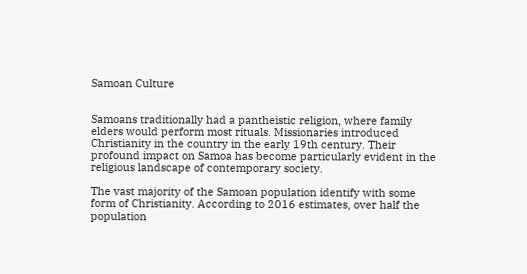Samoan Culture


Samoans traditionally had a pantheistic religion, where family elders would perform most rituals. Missionaries introduced Christianity in the country in the early 19th century. Their profound impact on Samoa has become particularly evident in the religious landscape of contemporary society.

The vast majority of the Samoan population identify with some form of Christianity. According to 2016 estimates, over half the population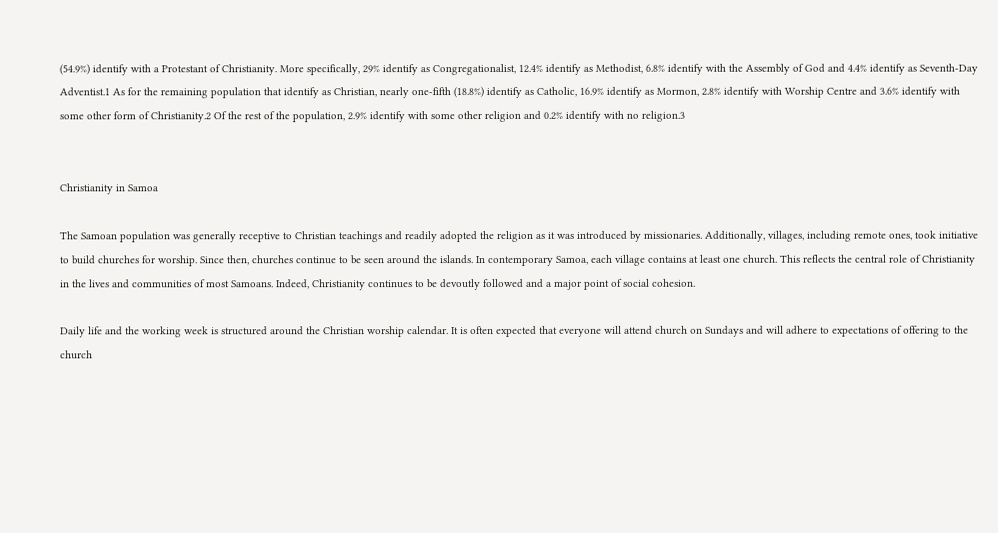(54.9%) identify with a Protestant of Christianity. More specifically, 29% identify as Congregationalist, 12.4% identify as Methodist, 6.8% identify with the Assembly of God and 4.4% identify as Seventh-Day Adventist.1 As for the remaining population that identify as Christian, nearly one-fifth (18.8%) identify as Catholic, 16.9% identify as Mormon, 2.8% identify with Worship Centre and 3.6% identify with some other form of Christianity.2 Of the rest of the population, 2.9% identify with some other religion and 0.2% identify with no religion.3


Christianity in Samoa

The Samoan population was generally receptive to Christian teachings and readily adopted the religion as it was introduced by missionaries. Additionally, villages, including remote ones, took initiative to build churches for worship. Since then, churches continue to be seen around the islands. In contemporary Samoa, each village contains at least one church. This reflects the central role of Christianity in the lives and communities of most Samoans. Indeed, Christianity continues to be devoutly followed and a major point of social cohesion.

Daily life and the working week is structured around the Christian worship calendar. It is often expected that everyone will attend church on Sundays and will adhere to expectations of offering to the church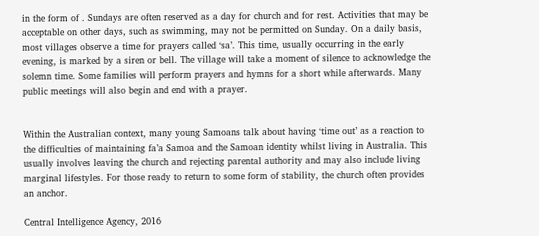in the form of . Sundays are often reserved as a day for church and for rest. Activities that may be acceptable on other days, such as swimming, may not be permitted on Sunday. On a daily basis, most villages observe a time for prayers called ‘sa’. This time, usually occurring in the early evening, is marked by a siren or bell. The village will take a moment of silence to acknowledge the solemn time. Some families will perform prayers and hymns for a short while afterwards. Many public meetings will also begin and end with a prayer.


Within the Australian context, many young Samoans talk about having ‘time out’ as a reaction to the difficulties of maintaining fa’a Samoa and the Samoan identity whilst living in Australia. This usually involves leaving the church and rejecting parental authority and may also include living marginal lifestyles. For those ready to return to some form of stability, the church often provides an anchor.

Central Intelligence Agency, 2016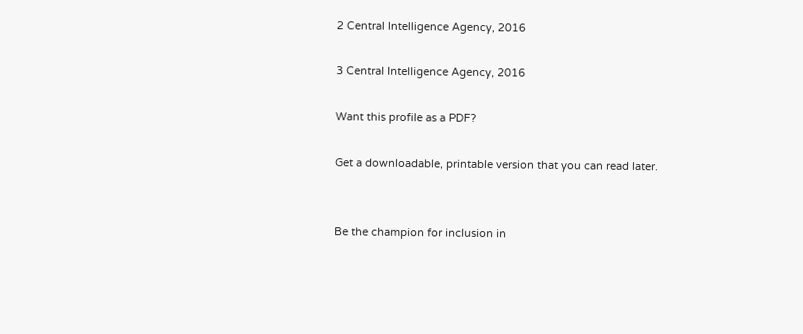2 Central Intelligence Agency, 2016

3 Central Intelligence Agency, 2016

Want this profile as a PDF?

Get a downloadable, printable version that you can read later.


Be the champion for inclusion in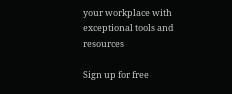your workplace with exceptional tools and resources

Sign up for free